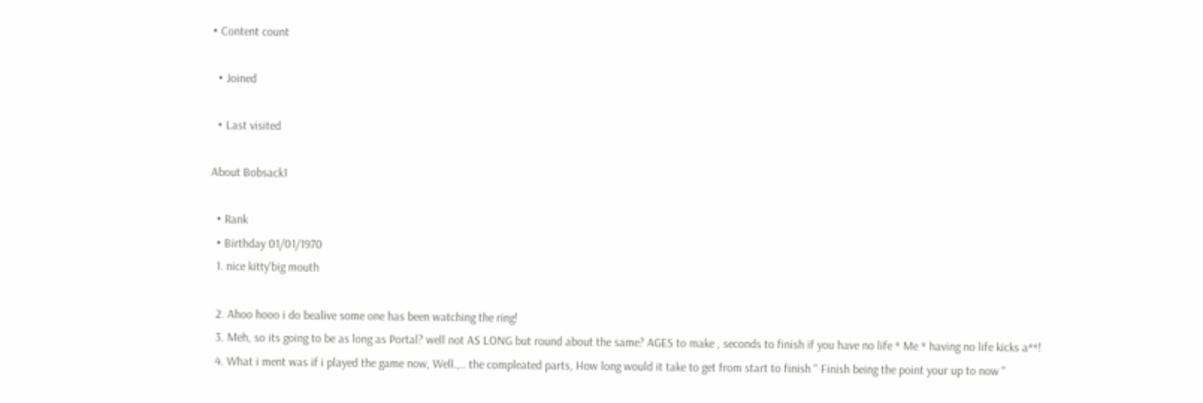• Content count

  • Joined

  • Last visited

About Bobsack1

  • Rank
  • Birthday 01/01/1970
  1. nice kitty'big mouth

  2. Ahoo hooo i do bealive some one has been watching the ring!
  3. Meh, so its going to be as long as Portal? well not AS LONG but round about the same? AGES to make , seconds to finish if you have no life * Me * having no life kicks a**!
  4. What i ment was if i played the game now, Well.,.. the compleated parts, How long would it take to get from start to finish " Finish being the point your up to now "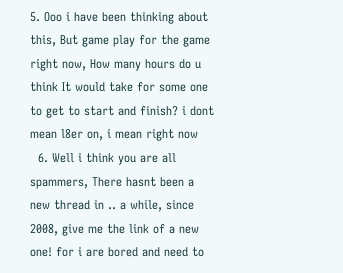5. Ooo i have been thinking about this, But game play for the game right now, How many hours do u think It would take for some one to get to start and finish? i dont mean l8er on, i mean right now
  6. Well i think you are all spammers, There hasnt been a new thread in .. a while, since 2008, give me the link of a new one! for i are bored and need to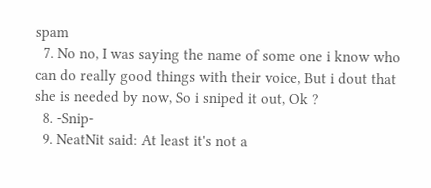spam
  7. No no, I was saying the name of some one i know who can do really good things with their voice, But i dout that she is needed by now, So i sniped it out, Ok ?
  8. -Snip-
  9. NeatNit said: At least it's not a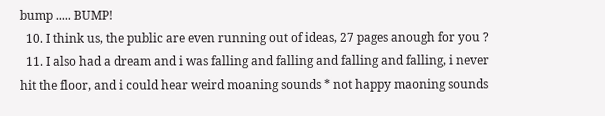bump ..... BUMP!
  10. I think us, the public are even running out of ideas, 27 pages anough for you ?
  11. I also had a dream and i was falling and falling and falling and falling, i never hit the floor, and i could hear weird moaning sounds * not happy maoning sounds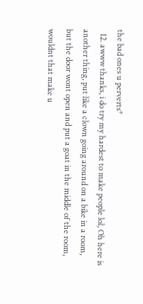the bad ones u perverts*
  12. awww thanks, i do try my hardest to make people lol, Oh here is another thing, put like a clown going around on a bike in a room, but the door wont open and put a goat in the middle of the room, wouldnt that make u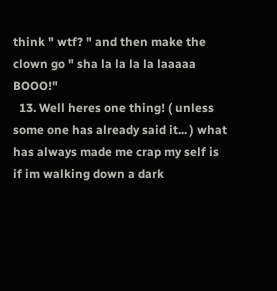think " wtf? " and then make the clown go " sha la la la la laaaaa BOOO!"
  13. Well heres one thing! ( unless some one has already said it... ) what has always made me crap my self is if im walking down a dark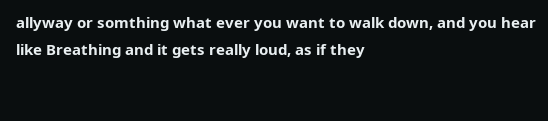allyway or somthing what ever you want to walk down, and you hear like Breathing and it gets really loud, as if they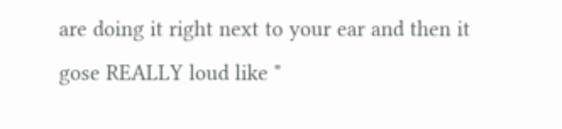are doing it right next to your ear and then it gose REALLY loud like "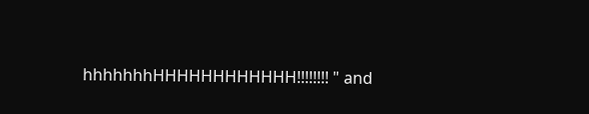hhhhhhhHHHHHHHHHHHH!!!!!!!! " and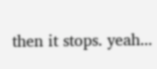then it stops. yeah...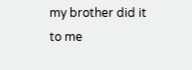my brother did it to me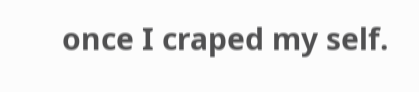once I craped my self.